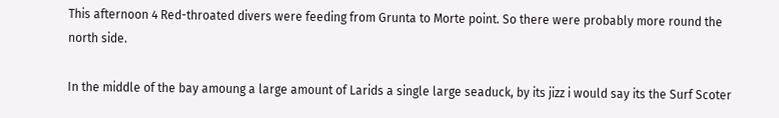This afternoon 4 Red-throated divers were feeding from Grunta to Morte point. So there were probably more round the north side.

In the middle of the bay amoung a large amount of Larids a single large seaduck, by its jizz i would say its the Surf Scoter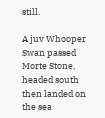still.

A juv Whooper Swan passed Morte Stone, headed south then landed on the sea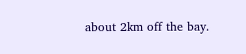about 2km off the bay.